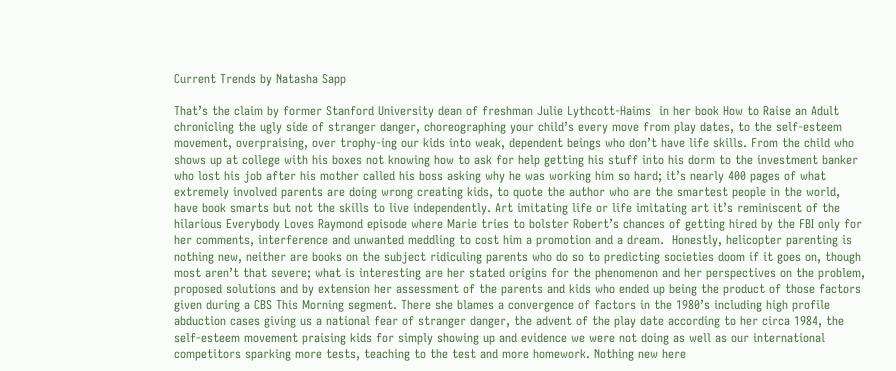Current Trends by Natasha Sapp

That’s the claim by former Stanford University dean of freshman Julie Lythcott-Haims  in her book How to Raise an Adult chronicling the ugly side of stranger danger, choreographing your child’s every move from play dates, to the self-esteem movement, overpraising, over trophy-ing our kids into weak, dependent beings who don’t have life skills. From the child who shows up at college with his boxes not knowing how to ask for help getting his stuff into his dorm to the investment banker who lost his job after his mother called his boss asking why he was working him so hard; it’s nearly 400 pages of what extremely involved parents are doing wrong creating kids, to quote the author who are the smartest people in the world, have book smarts but not the skills to live independently. Art imitating life or life imitating art it’s reminiscent of the hilarious Everybody Loves Raymond episode where Marie tries to bolster Robert’s chances of getting hired by the FBI only for her comments, interference and unwanted meddling to cost him a promotion and a dream.  Honestly, helicopter parenting is nothing new, neither are books on the subject ridiculing parents who do so to predicting societies doom if it goes on, though most aren’t that severe; what is interesting are her stated origins for the phenomenon and her perspectives on the problem, proposed solutions and by extension her assessment of the parents and kids who ended up being the product of those factors given during a CBS This Morning segment. There she blames a convergence of factors in the 1980’s including high profile abduction cases giving us a national fear of stranger danger, the advent of the play date according to her circa 1984, the self-esteem movement praising kids for simply showing up and evidence we were not doing as well as our international competitors sparking more tests, teaching to the test and more homework. Nothing new here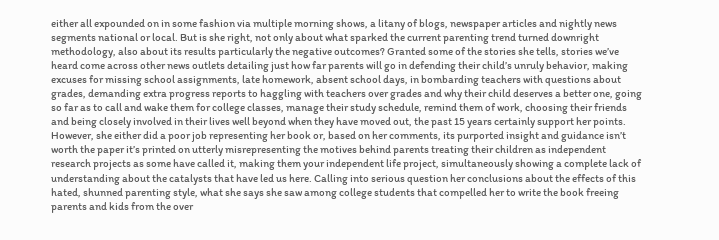either all expounded on in some fashion via multiple morning shows, a litany of blogs, newspaper articles and nightly news segments national or local. But is she right, not only about what sparked the current parenting trend turned downright methodology, also about its results particularly the negative outcomes? Granted some of the stories she tells, stories we’ve heard come across other news outlets detailing just how far parents will go in defending their child’s unruly behavior, making excuses for missing school assignments, late homework, absent school days, in bombarding teachers with questions about grades, demanding extra progress reports to haggling with teachers over grades and why their child deserves a better one, going so far as to call and wake them for college classes, manage their study schedule, remind them of work, choosing their friends and being closely involved in their lives well beyond when they have moved out, the past 15 years certainly support her points. However, she either did a poor job representing her book or, based on her comments, its purported insight and guidance isn’t worth the paper it’s printed on utterly misrepresenting the motives behind parents treating their children as independent research projects as some have called it, making them your independent life project, simultaneously showing a complete lack of understanding about the catalysts that have led us here. Calling into serious question her conclusions about the effects of this hated, shunned parenting style, what she says she saw among college students that compelled her to write the book freeing parents and kids from the over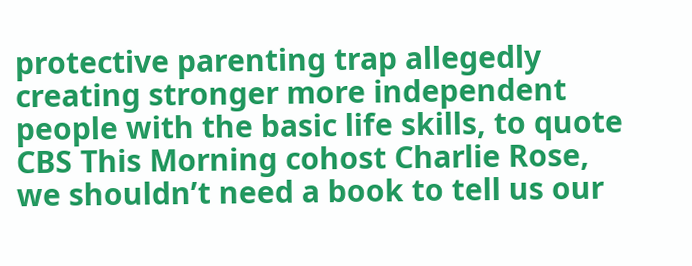protective parenting trap allegedly creating stronger more independent people with the basic life skills, to quote CBS This Morning cohost Charlie Rose, we shouldn’t need a book to tell us our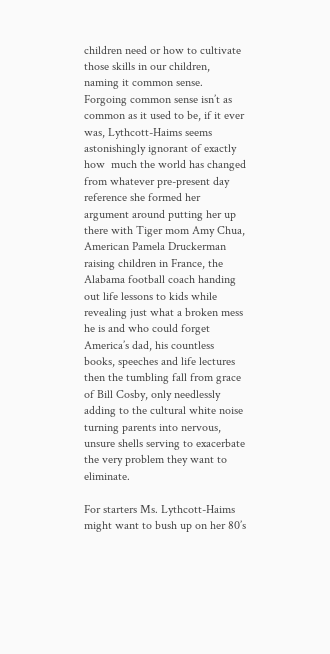children need or how to cultivate those skills in our children, naming it common sense. Forgoing common sense isn’t as common as it used to be, if it ever was, Lythcott-Haims seems astonishingly ignorant of exactly how  much the world has changed from whatever pre-present day reference she formed her argument around putting her up there with Tiger mom Amy Chua, American Pamela Druckerman raising children in France, the Alabama football coach handing out life lessons to kids while revealing just what a broken mess he is and who could forget America’s dad, his countless books, speeches and life lectures then the tumbling fall from grace of Bill Cosby, only needlessly adding to the cultural white noise turning parents into nervous, unsure shells serving to exacerbate the very problem they want to eliminate.

For starters Ms. Lythcott-Haims might want to bush up on her 80’s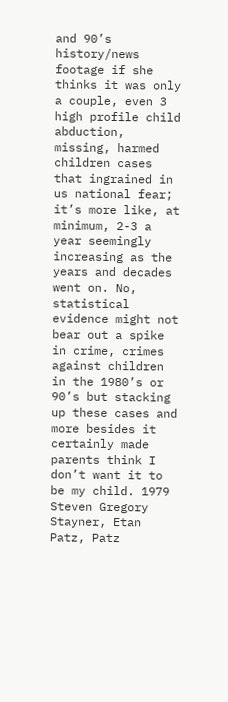and 90’s history/news footage if she thinks it was only a couple, even 3 high profile child abduction, missing, harmed children cases that ingrained in us national fear; it’s more like, at minimum, 2-3 a year seemingly increasing as the years and decades went on. No, statistical evidence might not bear out a spike in crime, crimes against children in the 1980’s or 90’s but stacking up these cases and more besides it certainly made parents think I don’t want it to be my child. 1979 Steven Gregory Stayner, Etan Patz, Patz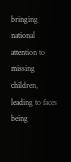bringing national attention to missing children, leading to faces being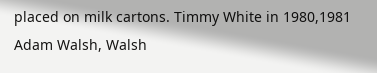placed on milk cartons. Timmy White in 1980,1981 Adam Walsh, Walsh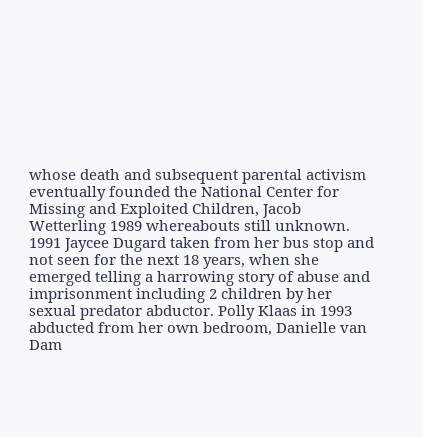whose death and subsequent parental activism eventually founded the National Center for Missing and Exploited Children, Jacob Wetterling 1989 whereabouts still unknown. 1991 Jaycee Dugard taken from her bus stop and not seen for the next 18 years, when she emerged telling a harrowing story of abuse and imprisonment including 2 children by her sexual predator abductor. Polly Klaas in 1993 abducted from her own bedroom, Danielle van Dam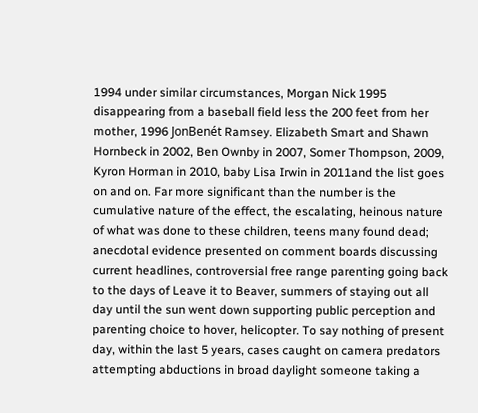1994 under similar circumstances, Morgan Nick 1995 disappearing from a baseball field less the 200 feet from her mother, 1996 JonBenét Ramsey. Elizabeth Smart and Shawn Hornbeck in 2002, Ben Ownby in 2007, Somer Thompson, 2009, Kyron Horman in 2010, baby Lisa Irwin in 2011and the list goes on and on. Far more significant than the number is the cumulative nature of the effect, the escalating, heinous nature of what was done to these children, teens many found dead; anecdotal evidence presented on comment boards discussing current headlines, controversial free range parenting going back to the days of Leave it to Beaver, summers of staying out all day until the sun went down supporting public perception and parenting choice to hover, helicopter. To say nothing of present day, within the last 5 years, cases caught on camera predators attempting abductions in broad daylight someone taking a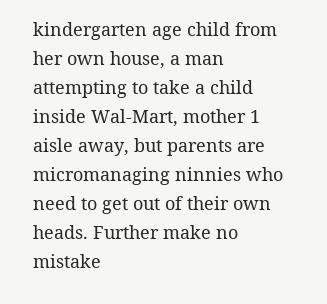kindergarten age child from her own house, a man attempting to take a child inside Wal-Mart, mother 1 aisle away, but parents are micromanaging ninnies who need to get out of their own heads. Further make no mistake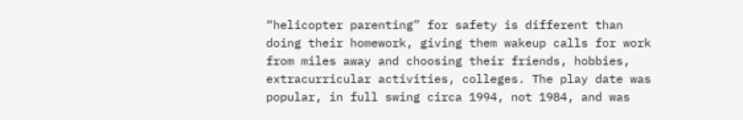“helicopter parenting” for safety is different than doing their homework, giving them wakeup calls for work from miles away and choosing their friends, hobbies, extracurricular activities, colleges. The play date was popular, in full swing circa 1994, not 1984, and was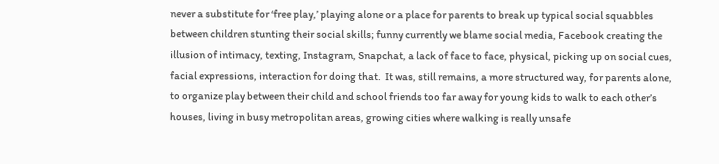never a substitute for ‘free play,’ playing alone or a place for parents to break up typical social squabbles between children stunting their social skills; funny currently we blame social media, Facebook creating the illusion of intimacy, texting, Instagram, Snapchat, a lack of face to face, physical, picking up on social cues, facial expressions, interaction for doing that.  It was, still remains, a more structured way, for parents alone, to organize play between their child and school friends too far away for young kids to walk to each other’s houses, living in busy metropolitan areas, growing cities where walking is really unsafe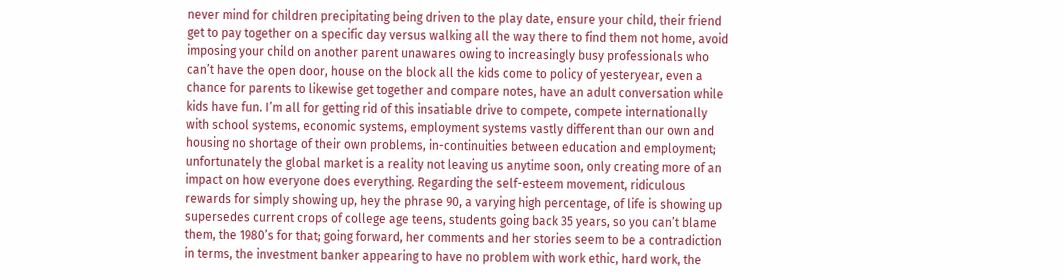never mind for children precipitating being driven to the play date, ensure your child, their friend get to pay together on a specific day versus walking all the way there to find them not home, avoid imposing your child on another parent unawares owing to increasingly busy professionals who can’t have the open door, house on the block all the kids come to policy of yesteryear, even a chance for parents to likewise get together and compare notes, have an adult conversation while kids have fun. I’m all for getting rid of this insatiable drive to compete, compete internationally with school systems, economic systems, employment systems vastly different than our own and housing no shortage of their own problems, in-continuities between education and employment; unfortunately the global market is a reality not leaving us anytime soon, only creating more of an impact on how everyone does everything. Regarding the self-esteem movement, ridiculous rewards for simply showing up, hey the phrase 90, a varying high percentage, of life is showing up supersedes current crops of college age teens, students going back 35 years, so you can’t blame them, the 1980’s for that; going forward, her comments and her stories seem to be a contradiction in terms, the investment banker appearing to have no problem with work ethic, hard work, the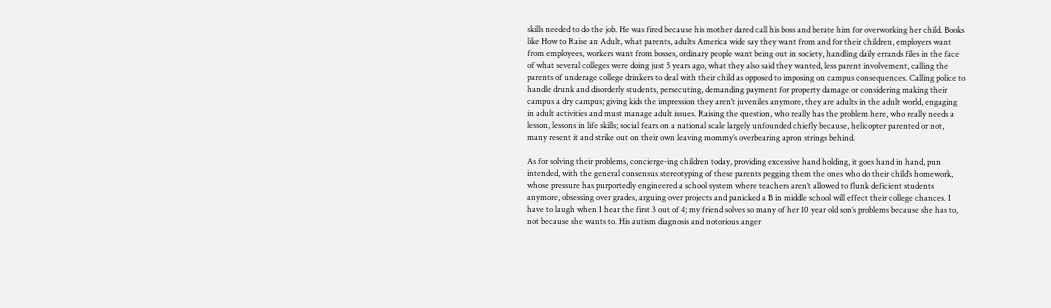skills needed to do the job. He was fired because his mother dared call his boss and berate him for overworking her child. Books like How to Raise an Adult, what parents, adults America wide say they want from and for their children, employers want from employees, workers want from bosses, ordinary people want being out in society, handling daily errands files in the face of what several colleges were doing just 5 years ago, what they also said they wanted, less parent involvement, calling the parents of underage college drinkers to deal with their child as opposed to imposing on campus consequences. Calling police to handle drunk and disorderly students, persecuting, demanding payment for property damage or considering making their campus a dry campus; giving kids the impression they aren’t juveniles anymore, they are adults in the adult world, engaging in adult activities and must manage adult issues. Raising the question, who really has the problem here, who really needs a lesson, lessons in life skills; social fears on a national scale largely unfounded chiefly because, helicopter parented or not, many resent it and strike out on their own leaving mommy’s overbearing apron strings behind.

As for solving their problems, concierge-ing children today, providing excessive hand holding, it goes hand in hand, pun intended, with the general consensus stereotyping of these parents pegging them the ones who do their child’s homework, whose pressure has purportedly engineered a school system where teachers aren’t allowed to flunk deficient students anymore, obsessing over grades, arguing over projects and panicked a B in middle school will effect their college chances. I have to laugh when I hear the first 3 out of 4; my friend solves so many of her 10 year old son’s problems because she has to, not because she wants to. His autism diagnosis and notorious anger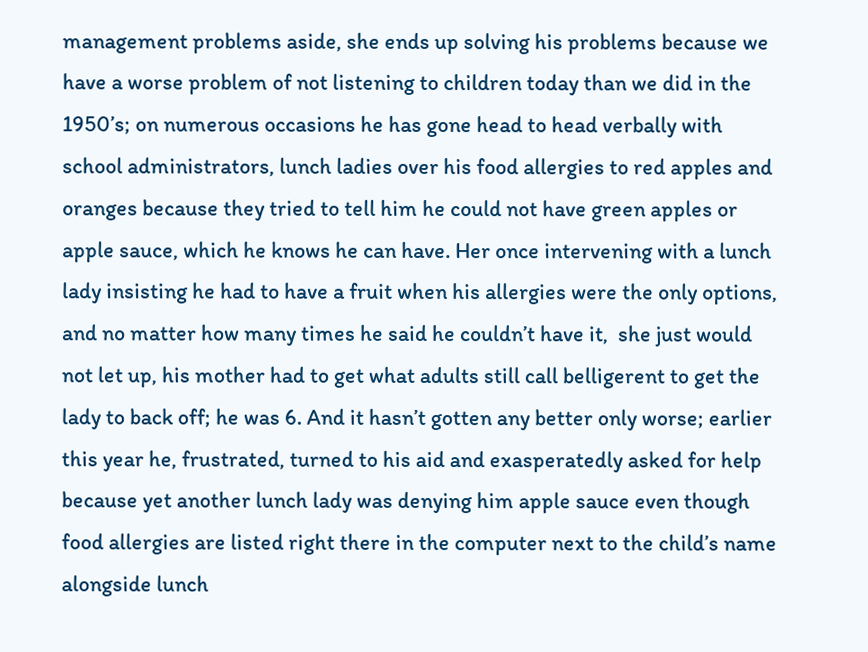management problems aside, she ends up solving his problems because we have a worse problem of not listening to children today than we did in the 1950’s; on numerous occasions he has gone head to head verbally with school administrators, lunch ladies over his food allergies to red apples and oranges because they tried to tell him he could not have green apples or apple sauce, which he knows he can have. Her once intervening with a lunch lady insisting he had to have a fruit when his allergies were the only options, and no matter how many times he said he couldn’t have it,  she just would not let up, his mother had to get what adults still call belligerent to get the lady to back off; he was 6. And it hasn’t gotten any better only worse; earlier this year he, frustrated, turned to his aid and exasperatedly asked for help because yet another lunch lady was denying him apple sauce even though food allergies are listed right there in the computer next to the child’s name alongside lunch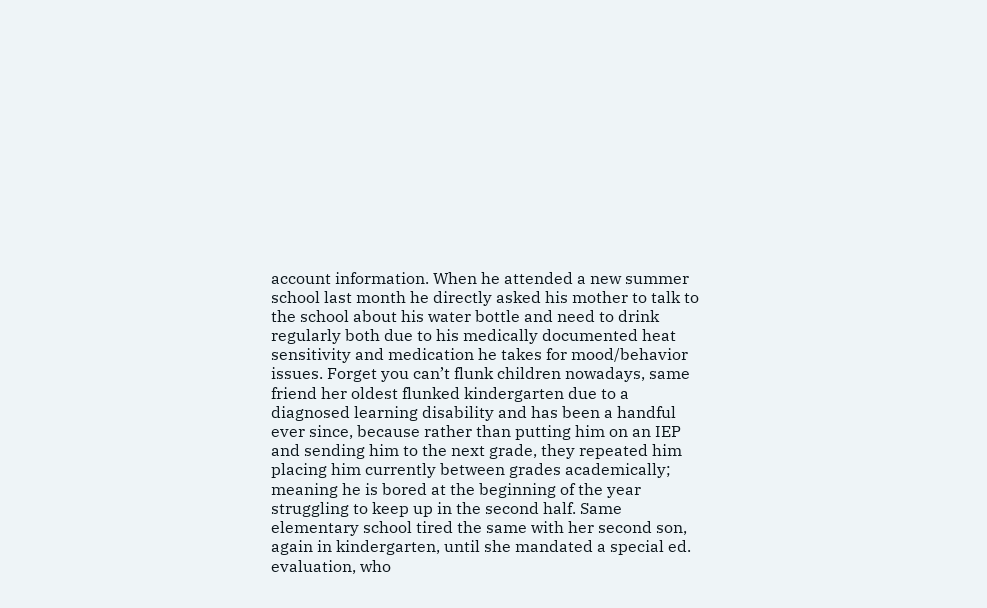account information. When he attended a new summer school last month he directly asked his mother to talk to the school about his water bottle and need to drink regularly both due to his medically documented heat sensitivity and medication he takes for mood/behavior issues. Forget you can’t flunk children nowadays, same friend her oldest flunked kindergarten due to a diagnosed learning disability and has been a handful ever since, because rather than putting him on an IEP and sending him to the next grade, they repeated him placing him currently between grades academically; meaning he is bored at the beginning of the year struggling to keep up in the second half. Same elementary school tired the same with her second son, again in kindergarten, until she mandated a special ed. evaluation, who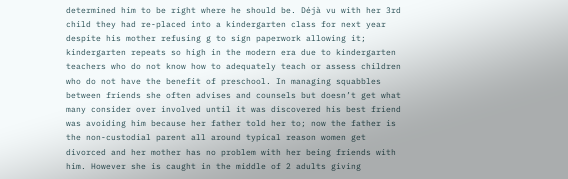determined him to be right where he should be. Déjà vu with her 3rd child they had re-placed into a kindergarten class for next year despite his mother refusing g to sign paperwork allowing it; kindergarten repeats so high in the modern era due to kindergarten teachers who do not know how to adequately teach or assess children who do not have the benefit of preschool. In managing squabbles between friends she often advises and counsels but doesn’t get what many consider over involved until it was discovered his best friend was avoiding him because her father told her to; now the father is the non-custodial parent all around typical reason women get divorced and her mother has no problem with her being friends with him. However she is caught in the middle of 2 adults giving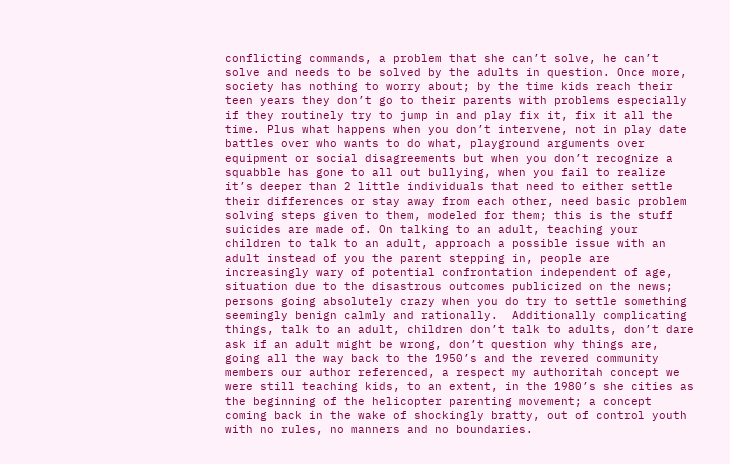conflicting commands, a problem that she can’t solve, he can’t solve and needs to be solved by the adults in question. Once more, society has nothing to worry about; by the time kids reach their teen years they don’t go to their parents with problems especially if they routinely try to jump in and play fix it, fix it all the time. Plus what happens when you don’t intervene, not in play date battles over who wants to do what, playground arguments over equipment or social disagreements but when you don’t recognize a squabble has gone to all out bullying, when you fail to realize it’s deeper than 2 little individuals that need to either settle their differences or stay away from each other, need basic problem solving steps given to them, modeled for them; this is the stuff suicides are made of. On talking to an adult, teaching your children to talk to an adult, approach a possible issue with an adult instead of you the parent stepping in, people are increasingly wary of potential confrontation independent of age, situation due to the disastrous outcomes publicized on the news; persons going absolutely crazy when you do try to settle something seemingly benign calmly and rationally.  Additionally complicating things, talk to an adult, children don’t talk to adults, don’t dare ask if an adult might be wrong, don’t question why things are, going all the way back to the 1950’s and the revered community members our author referenced, a respect my authoritah concept we were still teaching kids, to an extent, in the 1980’s she cities as the beginning of the helicopter parenting movement; a concept coming back in the wake of shockingly bratty, out of control youth with no rules, no manners and no boundaries.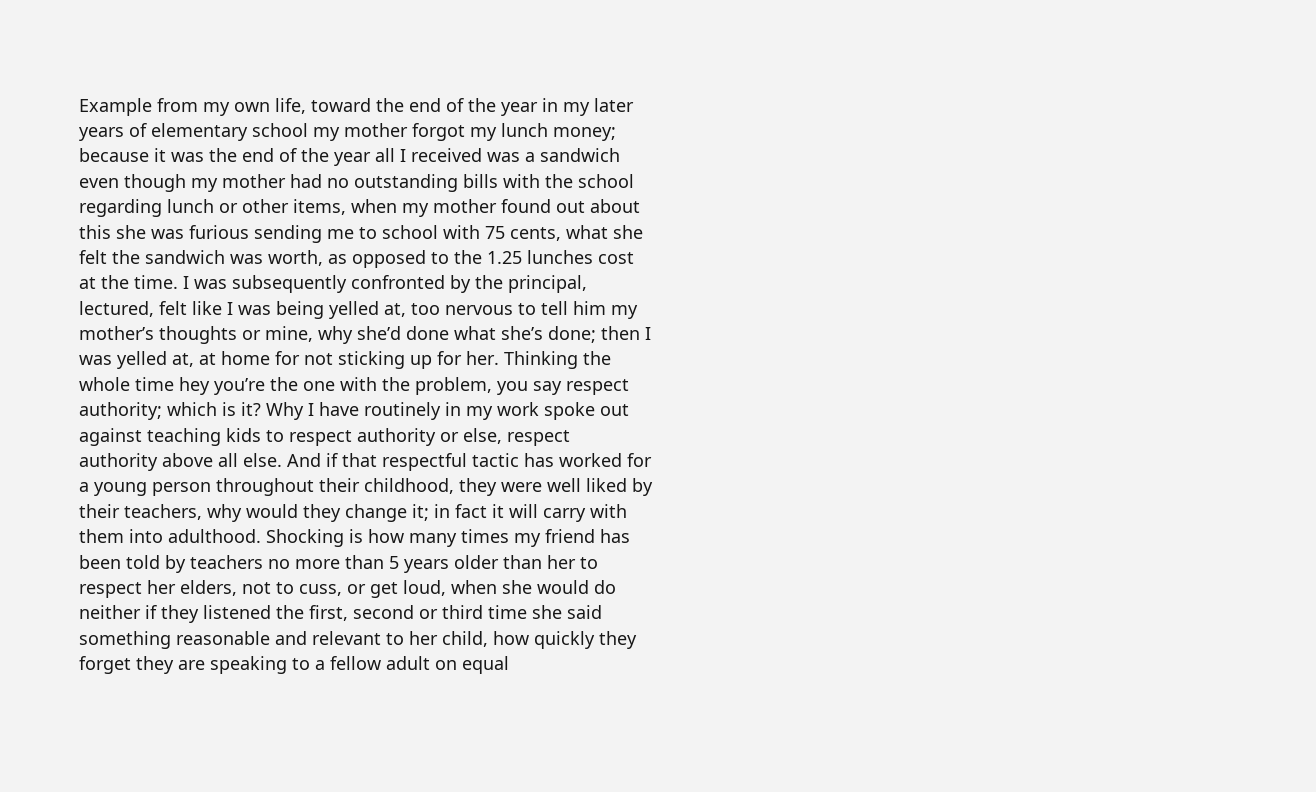Example from my own life, toward the end of the year in my later years of elementary school my mother forgot my lunch money; because it was the end of the year all I received was a sandwich even though my mother had no outstanding bills with the school regarding lunch or other items, when my mother found out about this she was furious sending me to school with 75 cents, what she felt the sandwich was worth, as opposed to the 1.25 lunches cost at the time. I was subsequently confronted by the principal, lectured, felt like I was being yelled at, too nervous to tell him my mother’s thoughts or mine, why she’d done what she’s done; then I was yelled at, at home for not sticking up for her. Thinking the whole time hey you’re the one with the problem, you say respect authority; which is it? Why I have routinely in my work spoke out against teaching kids to respect authority or else, respect authority above all else. And if that respectful tactic has worked for a young person throughout their childhood, they were well liked by their teachers, why would they change it; in fact it will carry with them into adulthood. Shocking is how many times my friend has been told by teachers no more than 5 years older than her to respect her elders, not to cuss, or get loud, when she would do neither if they listened the first, second or third time she said something reasonable and relevant to her child, how quickly they forget they are speaking to a fellow adult on equal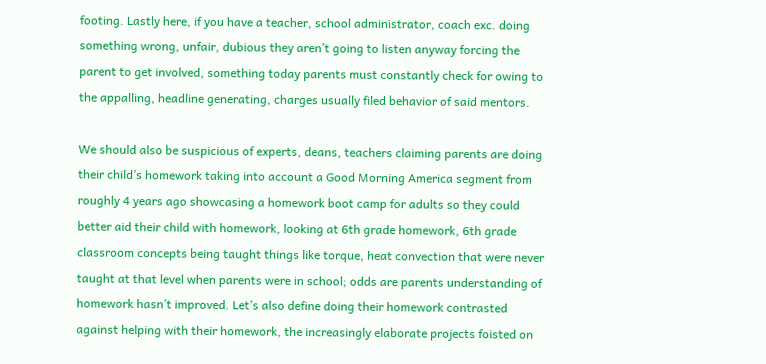footing. Lastly here, if you have a teacher, school administrator, coach exc. doing something wrong, unfair, dubious they aren’t going to listen anyway forcing the parent to get involved, something today parents must constantly check for owing to the appalling, headline generating, charges usually filed behavior of said mentors.

We should also be suspicious of experts, deans, teachers claiming parents are doing their child’s homework taking into account a Good Morning America segment from roughly 4 years ago showcasing a homework boot camp for adults so they could better aid their child with homework, looking at 6th grade homework, 6th grade classroom concepts being taught things like torque, heat convection that were never taught at that level when parents were in school; odds are parents understanding of homework hasn’t improved. Let’s also define doing their homework contrasted against helping with their homework, the increasingly elaborate projects foisted on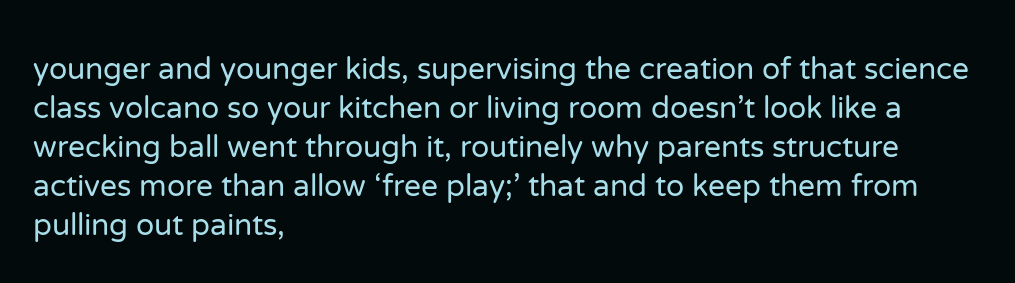younger and younger kids, supervising the creation of that science class volcano so your kitchen or living room doesn’t look like a wrecking ball went through it, routinely why parents structure actives more than allow ‘free play;’ that and to keep them from pulling out paints,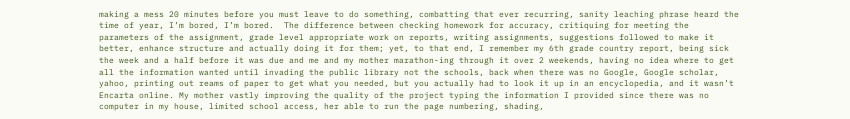making a mess 20 minutes before you must leave to do something, combatting that ever recurring, sanity leaching phrase heard the time of year, I’m bored, I’m bored.  The difference between checking homework for accuracy, critiquing for meeting the parameters of the assignment, grade level appropriate work on reports, writing assignments, suggestions followed to make it better, enhance structure and actually doing it for them; yet, to that end, I remember my 6th grade country report, being sick the week and a half before it was due and me and my mother marathon-ing through it over 2 weekends, having no idea where to get all the information wanted until invading the public library not the schools, back when there was no Google, Google scholar, yahoo, printing out reams of paper to get what you needed, but you actually had to look it up in an encyclopedia, and it wasn’t Encarta online. My mother vastly improving the quality of the project typing the information I provided since there was no computer in my house, limited school access, her able to run the page numbering, shading,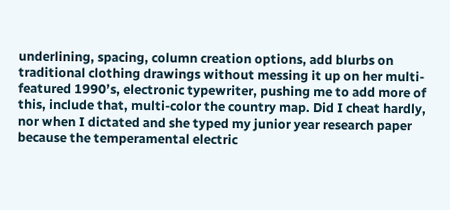underlining, spacing, column creation options, add blurbs on traditional clothing drawings without messing it up on her multi-featured 1990’s, electronic typewriter, pushing me to add more of this, include that, multi-color the country map. Did I cheat hardly, nor when I dictated and she typed my junior year research paper because the temperamental electric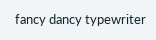fancy dancy typewriter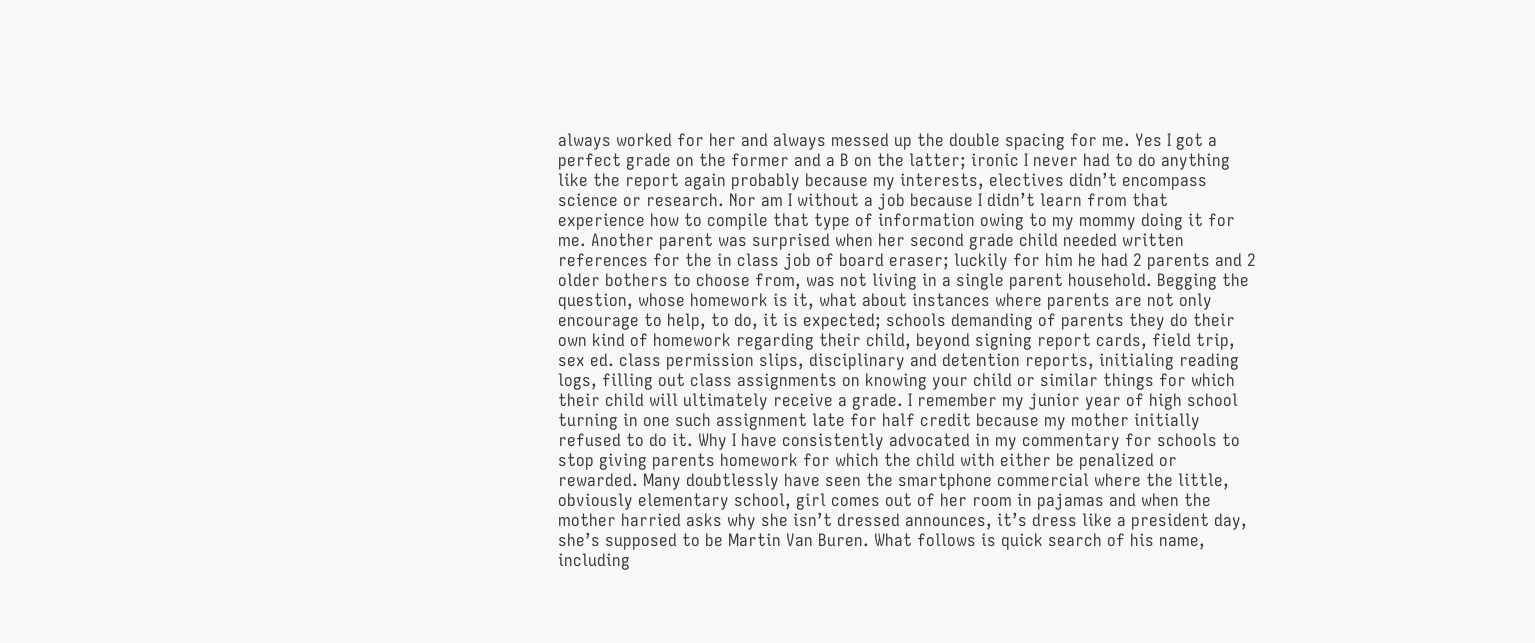always worked for her and always messed up the double spacing for me. Yes I got a perfect grade on the former and a B on the latter; ironic I never had to do anything like the report again probably because my interests, electives didn’t encompass science or research. Nor am I without a job because I didn’t learn from that experience how to compile that type of information owing to my mommy doing it for me. Another parent was surprised when her second grade child needed written references for the in class job of board eraser; luckily for him he had 2 parents and 2 older bothers to choose from, was not living in a single parent household. Begging the question, whose homework is it, what about instances where parents are not only encourage to help, to do, it is expected; schools demanding of parents they do their own kind of homework regarding their child, beyond signing report cards, field trip, sex ed. class permission slips, disciplinary and detention reports, initialing reading logs, filling out class assignments on knowing your child or similar things for which their child will ultimately receive a grade. I remember my junior year of high school turning in one such assignment late for half credit because my mother initially refused to do it. Why I have consistently advocated in my commentary for schools to stop giving parents homework for which the child with either be penalized or rewarded. Many doubtlessly have seen the smartphone commercial where the little, obviously elementary school, girl comes out of her room in pajamas and when the mother harried asks why she isn’t dressed announces, it’s dress like a president day, she’s supposed to be Martin Van Buren. What follows is quick search of his name, including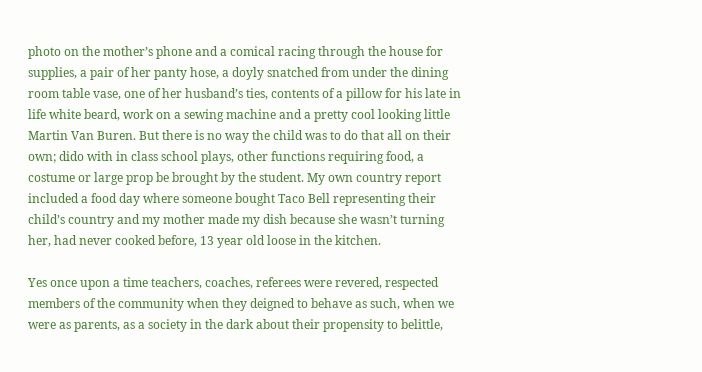photo on the mother’s phone and a comical racing through the house for supplies, a pair of her panty hose, a doyly snatched from under the dining room table vase, one of her husband’s ties, contents of a pillow for his late in life white beard, work on a sewing machine and a pretty cool looking little Martin Van Buren. But there is no way the child was to do that all on their own; dido with in class school plays, other functions requiring food, a costume or large prop be brought by the student. My own country report included a food day where someone bought Taco Bell representing their child’s country and my mother made my dish because she wasn’t turning her, had never cooked before, 13 year old loose in the kitchen.

Yes once upon a time teachers, coaches, referees were revered, respected members of the community when they deigned to behave as such, when we were as parents, as a society in the dark about their propensity to belittle,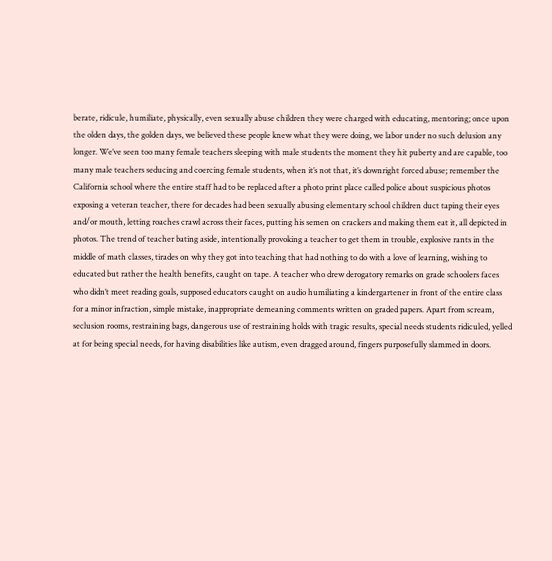berate, ridicule, humiliate, physically, even sexually abuse children they were charged with educating, mentoring; once upon the olden days, the golden days, we believed these people knew what they were doing, we labor under no such delusion any longer. We’ve seen too many female teachers sleeping with male students the moment they hit puberty and are capable, too many male teachers seducing and coercing female students, when it’s not that, it’s downright forced abuse; remember the California school where the entire staff had to be replaced after a photo print place called police about suspicious photos exposing a veteran teacher, there for decades had been sexually abusing elementary school children duct taping their eyes and/or mouth, letting roaches crawl across their faces, putting his semen on crackers and making them eat it, all depicted in photos. The trend of teacher bating aside, intentionally provoking a teacher to get them in trouble, explosive rants in the middle of math classes, tirades on why they got into teaching that had nothing to do with a love of learning, wishing to educated but rather the health benefits, caught on tape. A teacher who drew derogatory remarks on grade schoolers faces who didn’t meet reading goals, supposed educators caught on audio humiliating a kindergartener in front of the entire class for a minor infraction, simple mistake, inappropriate demeaning comments written on graded papers. Apart from scream, seclusion rooms, restraining bags, dangerous use of restraining holds with tragic results, special needs students ridiculed, yelled at for being special needs, for having disabilities like autism, even dragged around, fingers purposefully slammed in doors.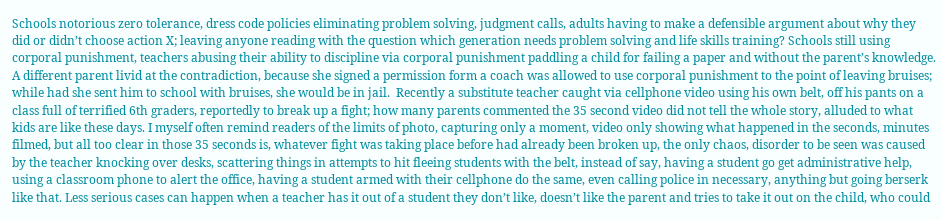Schools notorious zero tolerance, dress code policies eliminating problem solving, judgment calls, adults having to make a defensible argument about why they did or didn’t choose action X; leaving anyone reading with the question which generation needs problem solving and life skills training? Schools still using corporal punishment, teachers abusing their ability to discipline via corporal punishment paddling a child for failing a paper and without the parent’s knowledge. A different parent livid at the contradiction, because she signed a permission form a coach was allowed to use corporal punishment to the point of leaving bruises; while had she sent him to school with bruises, she would be in jail.  Recently a substitute teacher caught via cellphone video using his own belt, off his pants on a class full of terrified 6th graders, reportedly to break up a fight; how many parents commented the 35 second video did not tell the whole story, alluded to what kids are like these days. I myself often remind readers of the limits of photo, capturing only a moment, video only showing what happened in the seconds, minutes filmed, but all too clear in those 35 seconds is, whatever fight was taking place before had already been broken up, the only chaos, disorder to be seen was caused by the teacher knocking over desks, scattering things in attempts to hit fleeing students with the belt, instead of say, having a student go get administrative help, using a classroom phone to alert the office, having a student armed with their cellphone do the same, even calling police in necessary, anything but going berserk like that. Less serious cases can happen when a teacher has it out of a student they don’t like, doesn’t like the parent and tries to take it out on the child, who could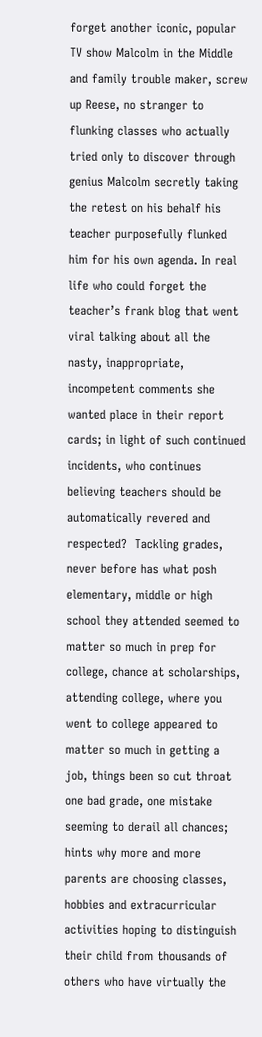forget another iconic, popular TV show Malcolm in the Middle and family trouble maker, screw up Reese, no stranger to flunking classes who actually tried only to discover through genius Malcolm secretly taking the retest on his behalf his teacher purposefully flunked him for his own agenda. In real life who could forget the teacher’s frank blog that went viral talking about all the nasty, inappropriate, incompetent comments she wanted place in their report cards; in light of such continued incidents, who continues believing teachers should be automatically revered and respected?  Tackling grades, never before has what posh elementary, middle or high school they attended seemed to matter so much in prep for college, chance at scholarships, attending college, where you went to college appeared to matter so much in getting a job, things been so cut throat one bad grade, one mistake seeming to derail all chances; hints why more and more parents are choosing classes, hobbies and extracurricular activities hoping to distinguish their child from thousands of others who have virtually the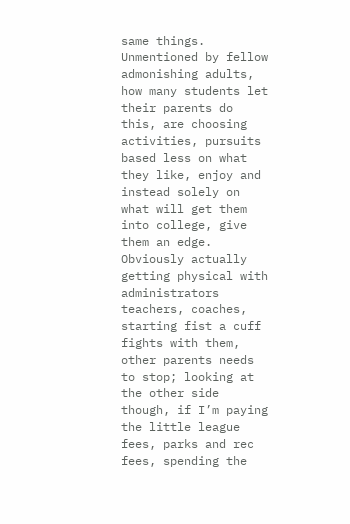same things. Unmentioned by fellow admonishing adults, how many students let their parents do this, are choosing activities, pursuits based less on what they like, enjoy and instead solely on what will get them into college, give them an edge. Obviously actually getting physical with administrators teachers, coaches, starting fist a cuff fights with them, other parents needs to stop; looking at the other side though, if I’m paying the little league fees, parks and rec fees, spending the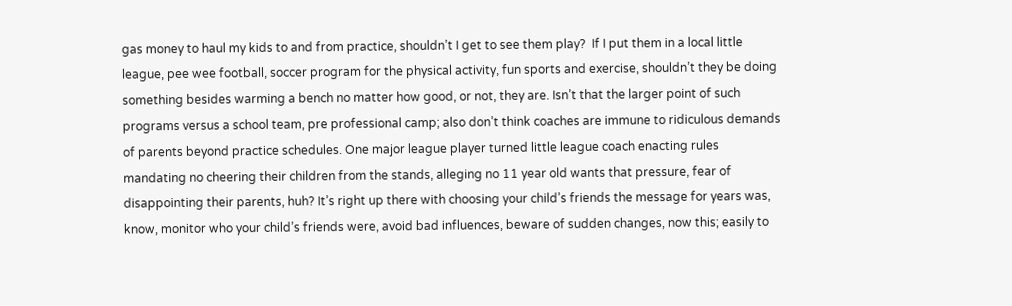gas money to haul my kids to and from practice, shouldn’t I get to see them play?  If I put them in a local little league, pee wee football, soccer program for the physical activity, fun sports and exercise, shouldn’t they be doing something besides warming a bench no matter how good, or not, they are. Isn’t that the larger point of such programs versus a school team, pre professional camp; also don’t think coaches are immune to ridiculous demands of parents beyond practice schedules. One major league player turned little league coach enacting rules mandating no cheering their children from the stands, alleging no 11 year old wants that pressure, fear of disappointing their parents, huh? It’s right up there with choosing your child’s friends the message for years was, know, monitor who your child’s friends were, avoid bad influences, beware of sudden changes, now this; easily to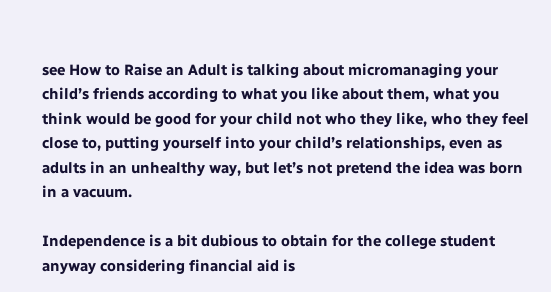see How to Raise an Adult is talking about micromanaging your child’s friends according to what you like about them, what you think would be good for your child not who they like, who they feel close to, putting yourself into your child’s relationships, even as adults in an unhealthy way, but let’s not pretend the idea was born in a vacuum.

Independence is a bit dubious to obtain for the college student anyway considering financial aid is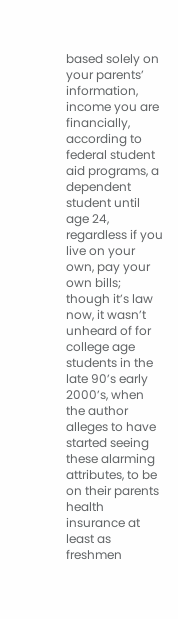based solely on your parents’ information, income you are financially, according to federal student aid programs, a dependent student until age 24, regardless if you live on your own, pay your own bills; though it’s law now, it wasn’t unheard of for college age students in the late 90’s early 2000’s, when the author alleges to have started seeing these alarming attributes, to be on their parents health insurance at least as freshmen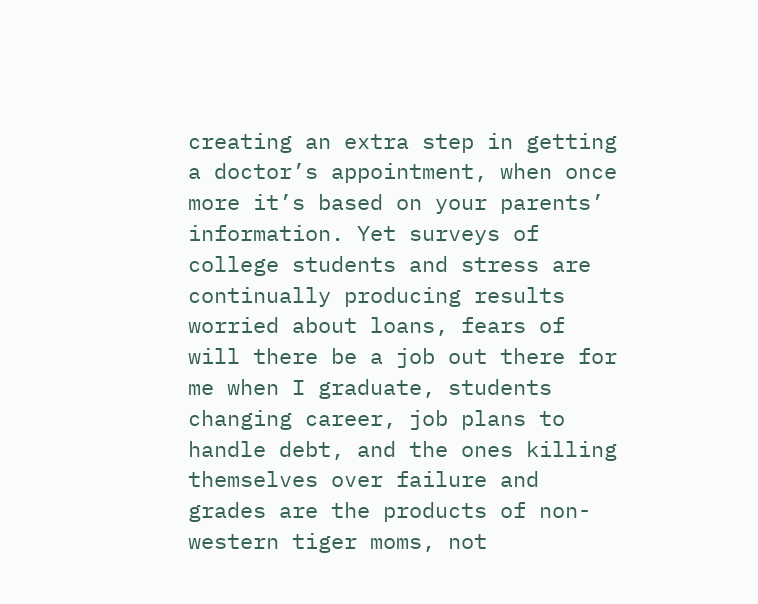creating an extra step in getting a doctor’s appointment, when once more it’s based on your parents’ information. Yet surveys of college students and stress are continually producing results worried about loans, fears of will there be a job out there for me when I graduate, students changing career, job plans to handle debt, and the ones killing themselves over failure and grades are the products of non-western tiger moms, not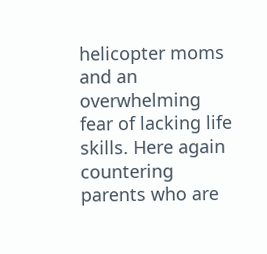helicopter moms and an overwhelming fear of lacking life skills. Here again countering parents who are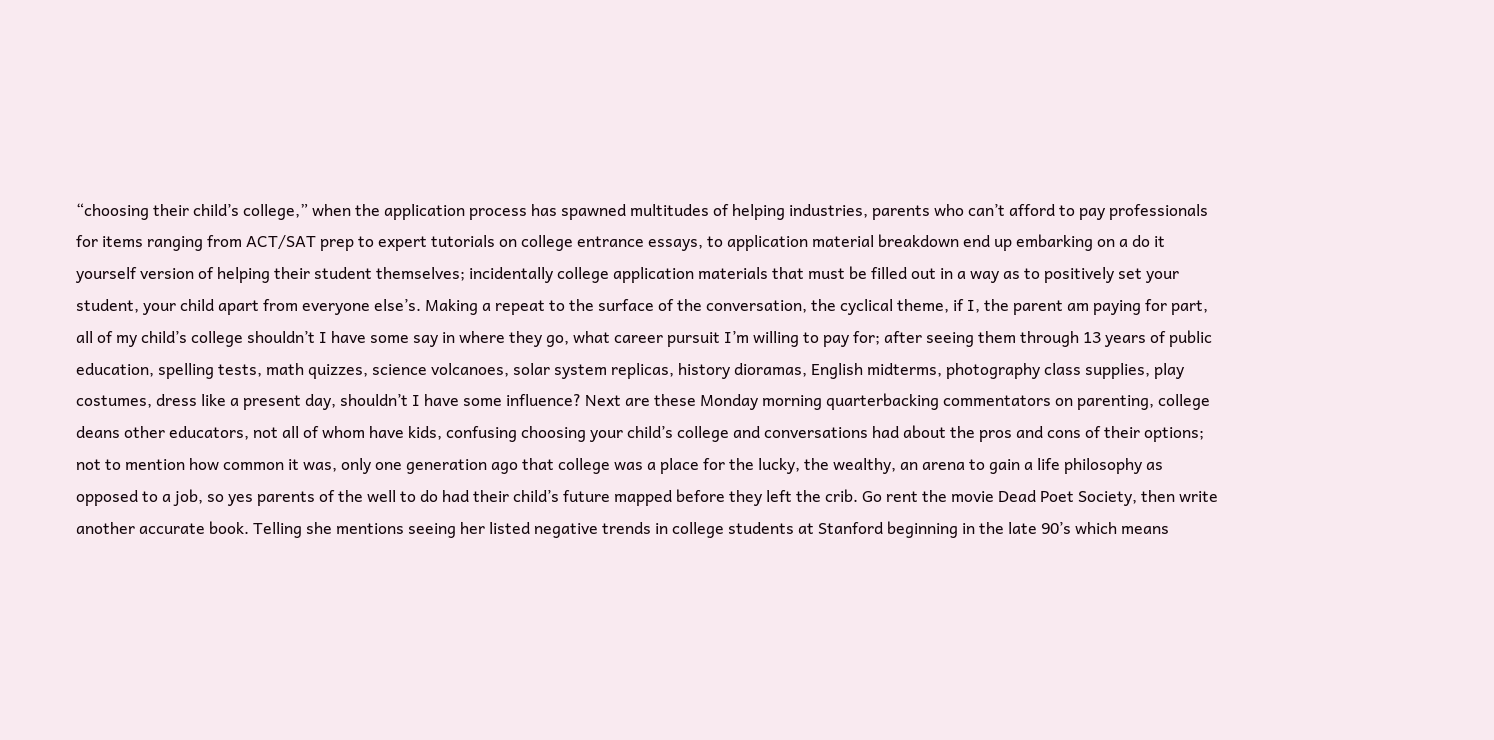“choosing their child’s college,” when the application process has spawned multitudes of helping industries, parents who can’t afford to pay professionals for items ranging from ACT/SAT prep to expert tutorials on college entrance essays, to application material breakdown end up embarking on a do it yourself version of helping their student themselves; incidentally college application materials that must be filled out in a way as to positively set your student, your child apart from everyone else’s. Making a repeat to the surface of the conversation, the cyclical theme, if I, the parent am paying for part, all of my child’s college shouldn’t I have some say in where they go, what career pursuit I’m willing to pay for; after seeing them through 13 years of public education, spelling tests, math quizzes, science volcanoes, solar system replicas, history dioramas, English midterms, photography class supplies, play costumes, dress like a present day, shouldn’t I have some influence? Next are these Monday morning quarterbacking commentators on parenting, college deans other educators, not all of whom have kids, confusing choosing your child’s college and conversations had about the pros and cons of their options; not to mention how common it was, only one generation ago that college was a place for the lucky, the wealthy, an arena to gain a life philosophy as opposed to a job, so yes parents of the well to do had their child’s future mapped before they left the crib. Go rent the movie Dead Poet Society, then write another accurate book. Telling she mentions seeing her listed negative trends in college students at Stanford beginning in the late 90’s which means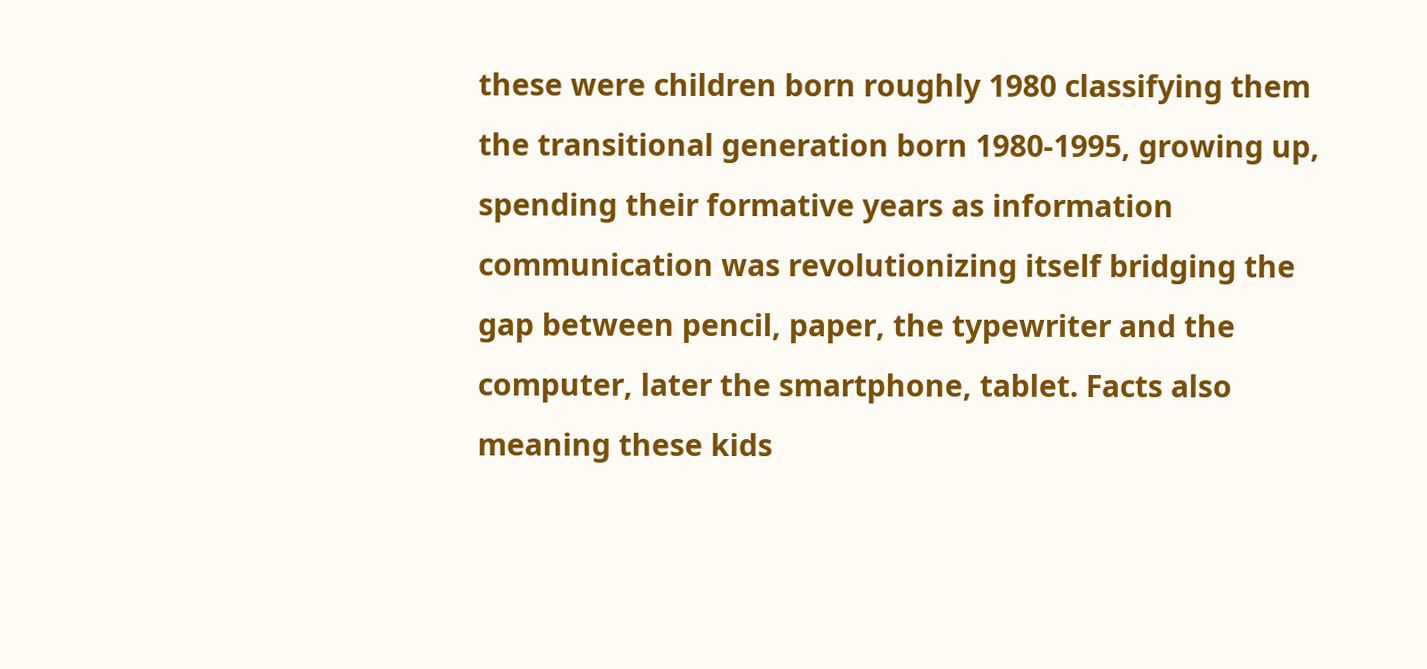these were children born roughly 1980 classifying them the transitional generation born 1980-1995, growing up, spending their formative years as information communication was revolutionizing itself bridging the gap between pencil, paper, the typewriter and the computer, later the smartphone, tablet. Facts also meaning these kids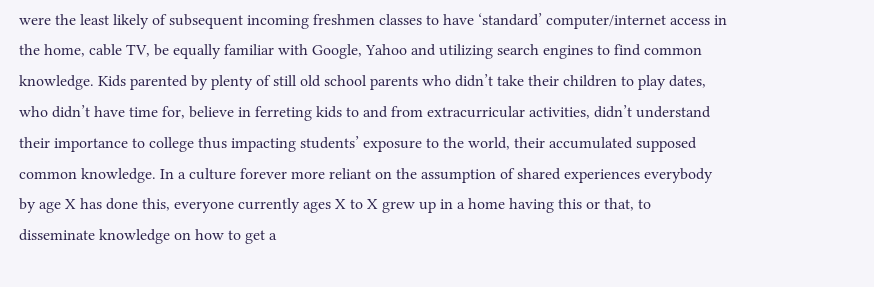were the least likely of subsequent incoming freshmen classes to have ‘standard’ computer/internet access in the home, cable TV, be equally familiar with Google, Yahoo and utilizing search engines to find common knowledge. Kids parented by plenty of still old school parents who didn’t take their children to play dates, who didn’t have time for, believe in ferreting kids to and from extracurricular activities, didn’t understand their importance to college thus impacting students’ exposure to the world, their accumulated supposed common knowledge. In a culture forever more reliant on the assumption of shared experiences everybody by age X has done this, everyone currently ages X to X grew up in a home having this or that, to disseminate knowledge on how to get a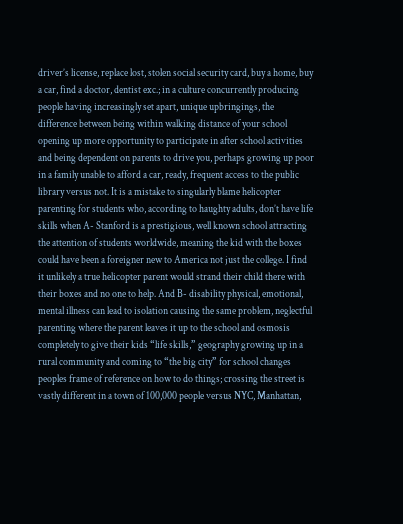driver’s license, replace lost, stolen social security card, buy a home, buy a car, find a doctor, dentist exc.; in a culture concurrently producing people having increasingly set apart, unique upbringings, the difference between being within walking distance of your school opening up more opportunity to participate in after school activities and being dependent on parents to drive you, perhaps growing up poor in a family unable to afford a car, ready, frequent access to the public library versus not. It is a mistake to singularly blame helicopter parenting for students who, according to haughty adults, don’t have life skills when A- Stanford is a prestigious, well known school attracting the attention of students worldwide, meaning the kid with the boxes could have been a foreigner new to America not just the college. I find it unlikely a true helicopter parent would strand their child there with their boxes and no one to help. And B- disability physical, emotional, mental illness can lead to isolation causing the same problem, neglectful parenting where the parent leaves it up to the school and osmosis completely to give their kids “life skills,” geography growing up in a rural community and coming to “the big city” for school changes peoples frame of reference on how to do things; crossing the street is vastly different in a town of 100,000 people versus NYC, Manhattan,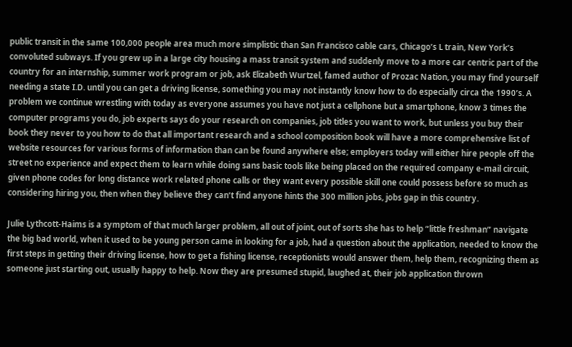public transit in the same 100,000 people area much more simplistic than San Francisco cable cars, Chicago’s L train, New York’s convoluted subways. If you grew up in a large city housing a mass transit system and suddenly move to a more car centric part of the country for an internship, summer work program or job, ask Elizabeth Wurtzel, famed author of Prozac Nation, you may find yourself needing a state I.D. until you can get a driving license, something you may not instantly know how to do especially circa the 1990’s. A problem we continue wrestling with today as everyone assumes you have not just a cellphone but a smartphone, know 3 times the computer programs you do, job experts says do your research on companies, job titles you want to work, but unless you buy their book they never to you how to do that all important research and a school composition book will have a more comprehensive list of website resources for various forms of information than can be found anywhere else; employers today will either hire people off the street no experience and expect them to learn while doing sans basic tools like being placed on the required company e-mail circuit, given phone codes for long distance work related phone calls or they want every possible skill one could possess before so much as considering hiring you, then when they believe they can’t find anyone hints the 300 million jobs, jobs gap in this country.

Julie Lythcott-Haims is a symptom of that much larger problem, all out of joint, out of sorts she has to help “little freshman” navigate the big bad world, when it used to be young person came in looking for a job, had a question about the application, needed to know the first steps in getting their driving license, how to get a fishing license, receptionists would answer them, help them, recognizing them as someone just starting out, usually happy to help. Now they are presumed stupid, laughed at, their job application thrown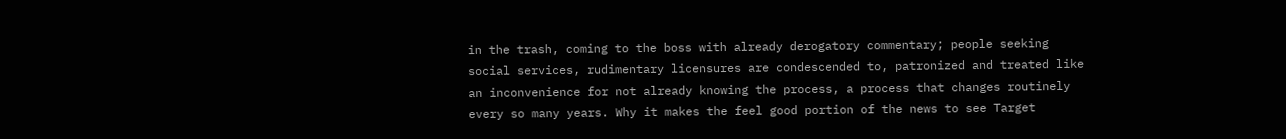in the trash, coming to the boss with already derogatory commentary; people seeking social services, rudimentary licensures are condescended to, patronized and treated like an inconvenience for not already knowing the process, a process that changes routinely every so many years. Why it makes the feel good portion of the news to see Target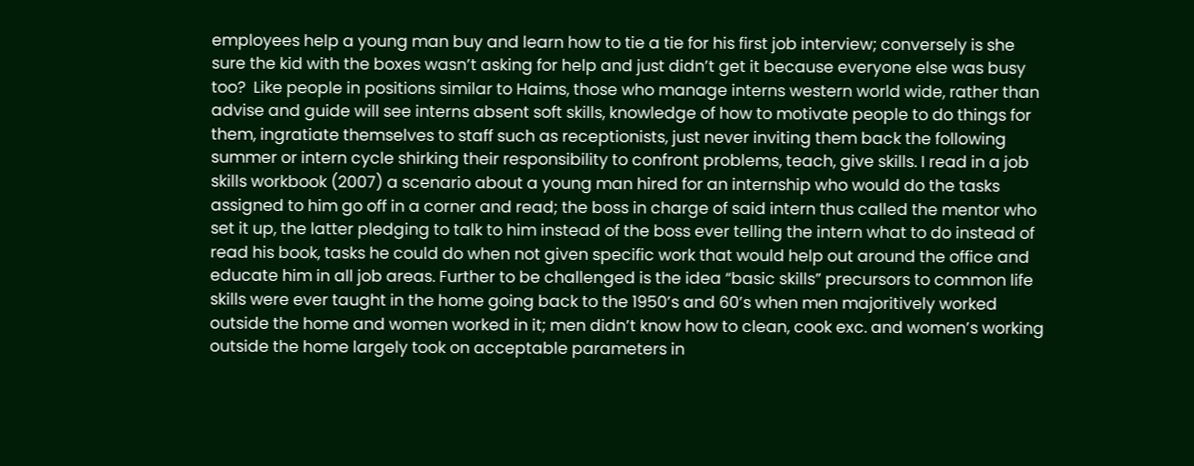employees help a young man buy and learn how to tie a tie for his first job interview; conversely is she sure the kid with the boxes wasn’t asking for help and just didn’t get it because everyone else was busy too?  Like people in positions similar to Haims, those who manage interns western world wide, rather than advise and guide will see interns absent soft skills, knowledge of how to motivate people to do things for them, ingratiate themselves to staff such as receptionists, just never inviting them back the following summer or intern cycle shirking their responsibility to confront problems, teach, give skills. I read in a job skills workbook (2007) a scenario about a young man hired for an internship who would do the tasks assigned to him go off in a corner and read; the boss in charge of said intern thus called the mentor who set it up, the latter pledging to talk to him instead of the boss ever telling the intern what to do instead of read his book, tasks he could do when not given specific work that would help out around the office and educate him in all job areas. Further to be challenged is the idea “basic skills” precursors to common life skills were ever taught in the home going back to the 1950’s and 60’s when men majoritively worked outside the home and women worked in it; men didn’t know how to clean, cook exc. and women’s working outside the home largely took on acceptable parameters in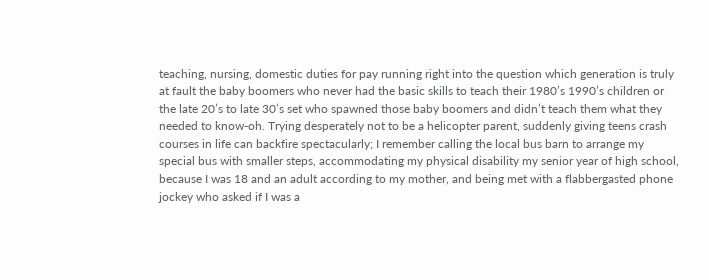teaching, nursing, domestic duties for pay running right into the question which generation is truly at fault the baby boomers who never had the basic skills to teach their 1980’s 1990’s children or the late 20’s to late 30’s set who spawned those baby boomers and didn’t teach them what they needed to know-oh. Trying desperately not to be a helicopter parent, suddenly giving teens crash courses in life can backfire spectacularly; I remember calling the local bus barn to arrange my special bus with smaller steps, accommodating my physical disability my senior year of high school, because I was 18 and an adult according to my mother, and being met with a flabbergasted phone jockey who asked if I was a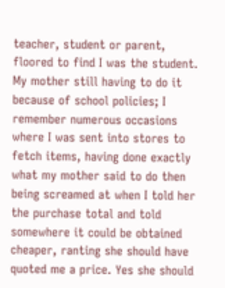teacher, student or parent, floored to find I was the student. My mother still having to do it because of school policies; I remember numerous occasions where I was sent into stores to fetch items, having done exactly what my mother said to do then being screamed at when I told her the purchase total and told somewhere it could be obtained cheaper, ranting she should have quoted me a price. Yes she should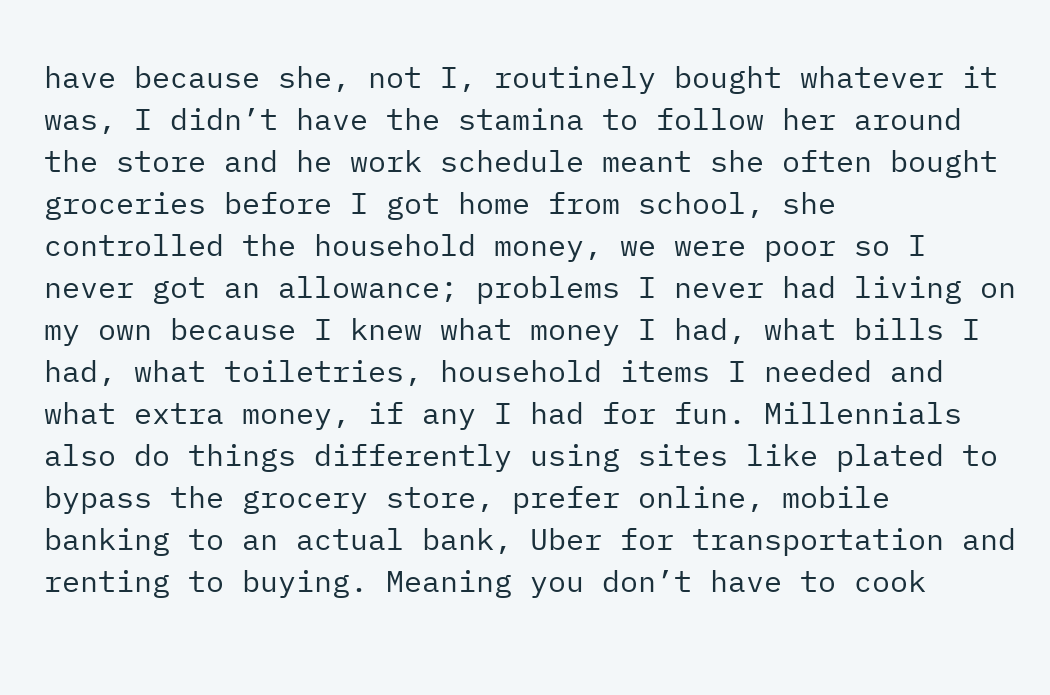have because she, not I, routinely bought whatever it was, I didn’t have the stamina to follow her around the store and he work schedule meant she often bought groceries before I got home from school, she controlled the household money, we were poor so I never got an allowance; problems I never had living on my own because I knew what money I had, what bills I had, what toiletries, household items I needed and what extra money, if any I had for fun. Millennials also do things differently using sites like plated to bypass the grocery store, prefer online, mobile banking to an actual bank, Uber for transportation and renting to buying. Meaning you don’t have to cook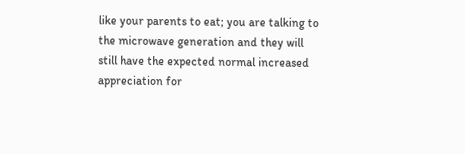like your parents to eat; you are talking to the microwave generation and they will still have the expected normal increased appreciation for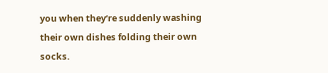you when they’re suddenly washing their own dishes folding their own socks.